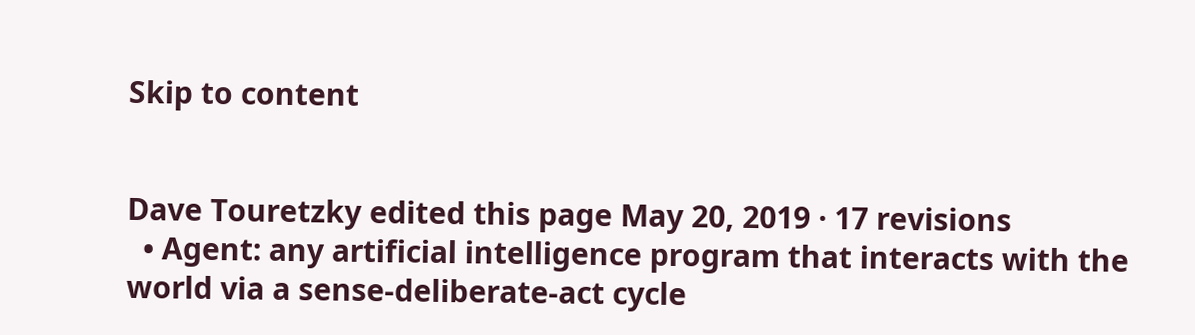Skip to content


Dave Touretzky edited this page May 20, 2019 · 17 revisions
  • Agent: any artificial intelligence program that interacts with the world via a sense-deliberate-act cycle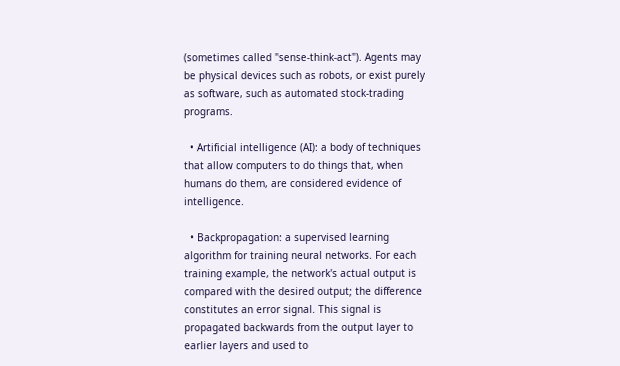(sometimes called "sense-think-act"). Agents may be physical devices such as robots, or exist purely as software, such as automated stock-trading programs.

  • Artificial intelligence (AI): a body of techniques that allow computers to do things that, when humans do them, are considered evidence of intelligence.

  • Backpropagation: a supervised learning algorithm for training neural networks. For each training example, the network's actual output is compared with the desired output; the difference constitutes an error signal. This signal is propagated backwards from the output layer to earlier layers and used to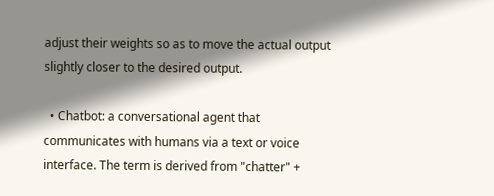adjust their weights so as to move the actual output slightly closer to the desired output.

  • Chatbot: a conversational agent that communicates with humans via a text or voice interface. The term is derived from "chatter" +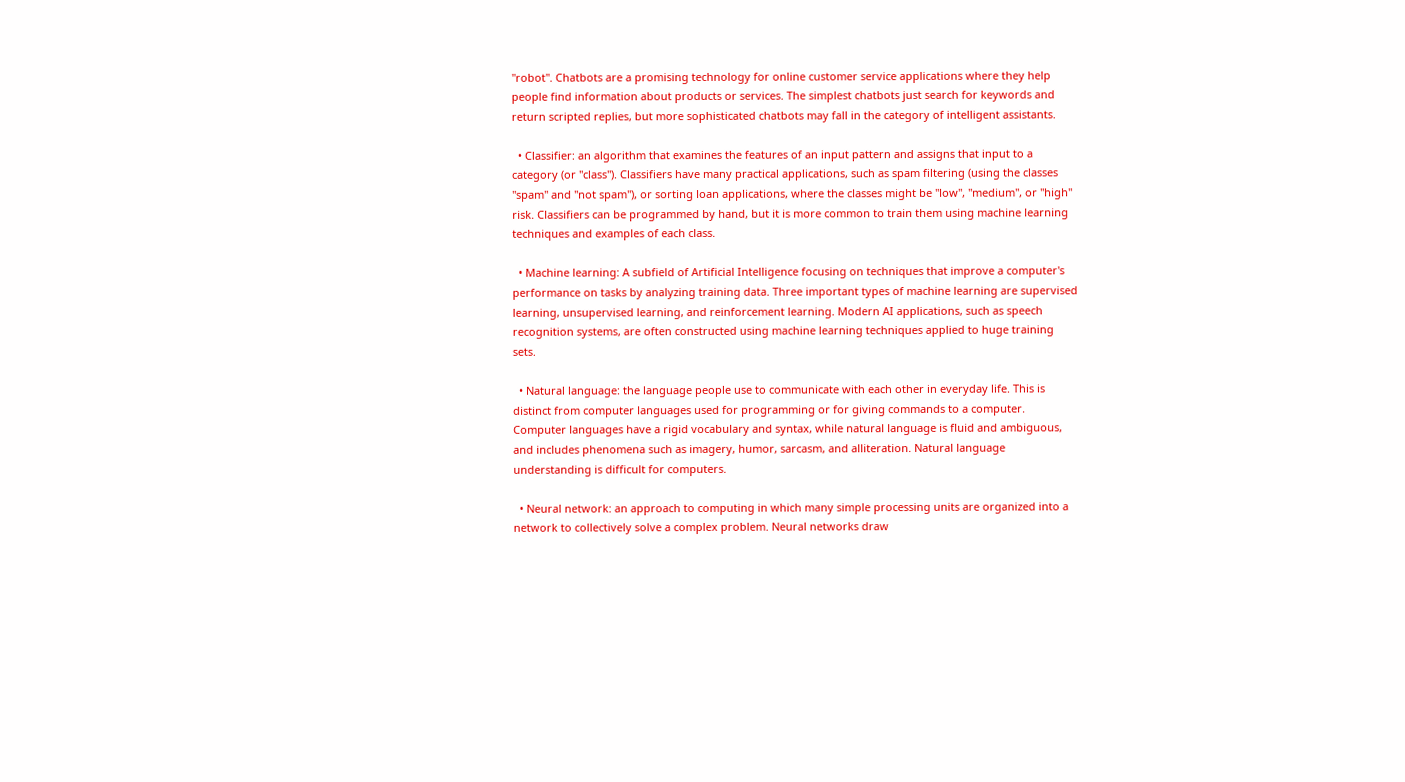"robot". Chatbots are a promising technology for online customer service applications where they help people find information about products or services. The simplest chatbots just search for keywords and return scripted replies, but more sophisticated chatbots may fall in the category of intelligent assistants.

  • Classifier: an algorithm that examines the features of an input pattern and assigns that input to a category (or "class"). Classifiers have many practical applications, such as spam filtering (using the classes "spam" and "not spam"), or sorting loan applications, where the classes might be "low", "medium", or "high" risk. Classifiers can be programmed by hand, but it is more common to train them using machine learning techniques and examples of each class.

  • Machine learning: A subfield of Artificial Intelligence focusing on techniques that improve a computer's performance on tasks by analyzing training data. Three important types of machine learning are supervised learning, unsupervised learning, and reinforcement learning. Modern AI applications, such as speech recognition systems, are often constructed using machine learning techniques applied to huge training sets.

  • Natural language: the language people use to communicate with each other in everyday life. This is distinct from computer languages used for programming or for giving commands to a computer. Computer languages have a rigid vocabulary and syntax, while natural language is fluid and ambiguous, and includes phenomena such as imagery, humor, sarcasm, and alliteration. Natural language understanding is difficult for computers.

  • Neural network: an approach to computing in which many simple processing units are organized into a network to collectively solve a complex problem. Neural networks draw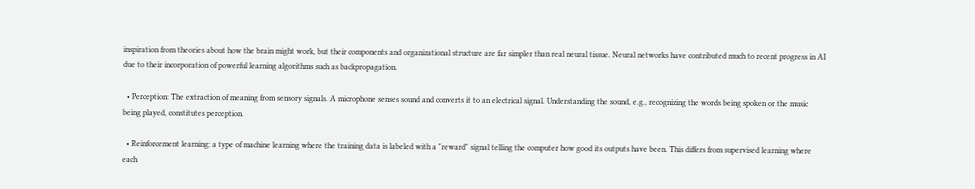inspiration from theories about how the brain might work, but their components and organizational structure are far simpler than real neural tissue. Neural networks have contributed much to recent progress in AI due to their incorporation of powerful learning algorithms such as backpropagation.

  • Perception: The extraction of meaning from sensory signals. A microphone senses sound and converts it to an electrical signal. Understanding the sound, e.g., recognizing the words being spoken or the music being played, constitutes perception.

  • Reinforcement learning: a type of machine learning where the training data is labeled with a "reward" signal telling the computer how good its outputs have been. This differs from supervised learning where each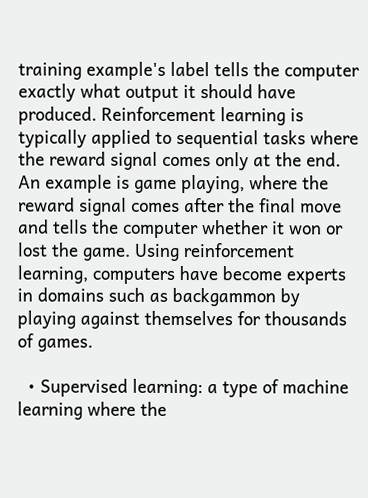training example's label tells the computer exactly what output it should have produced. Reinforcement learning is typically applied to sequential tasks where the reward signal comes only at the end. An example is game playing, where the reward signal comes after the final move and tells the computer whether it won or lost the game. Using reinforcement learning, computers have become experts in domains such as backgammon by playing against themselves for thousands of games.

  • Supervised learning: a type of machine learning where the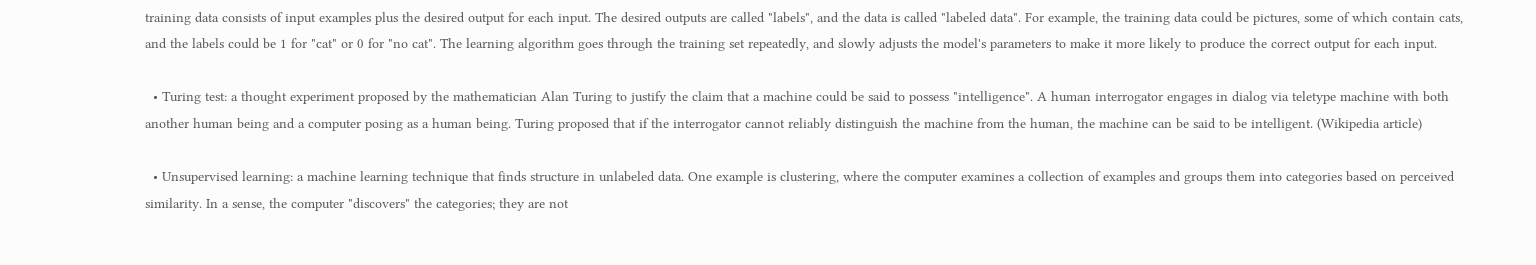training data consists of input examples plus the desired output for each input. The desired outputs are called "labels", and the data is called "labeled data". For example, the training data could be pictures, some of which contain cats, and the labels could be 1 for "cat" or 0 for "no cat". The learning algorithm goes through the training set repeatedly, and slowly adjusts the model's parameters to make it more likely to produce the correct output for each input.

  • Turing test: a thought experiment proposed by the mathematician Alan Turing to justify the claim that a machine could be said to possess "intelligence". A human interrogator engages in dialog via teletype machine with both another human being and a computer posing as a human being. Turing proposed that if the interrogator cannot reliably distinguish the machine from the human, the machine can be said to be intelligent. (Wikipedia article)

  • Unsupervised learning: a machine learning technique that finds structure in unlabeled data. One example is clustering, where the computer examines a collection of examples and groups them into categories based on perceived similarity. In a sense, the computer "discovers" the categories; they are not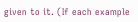given to it. (If each example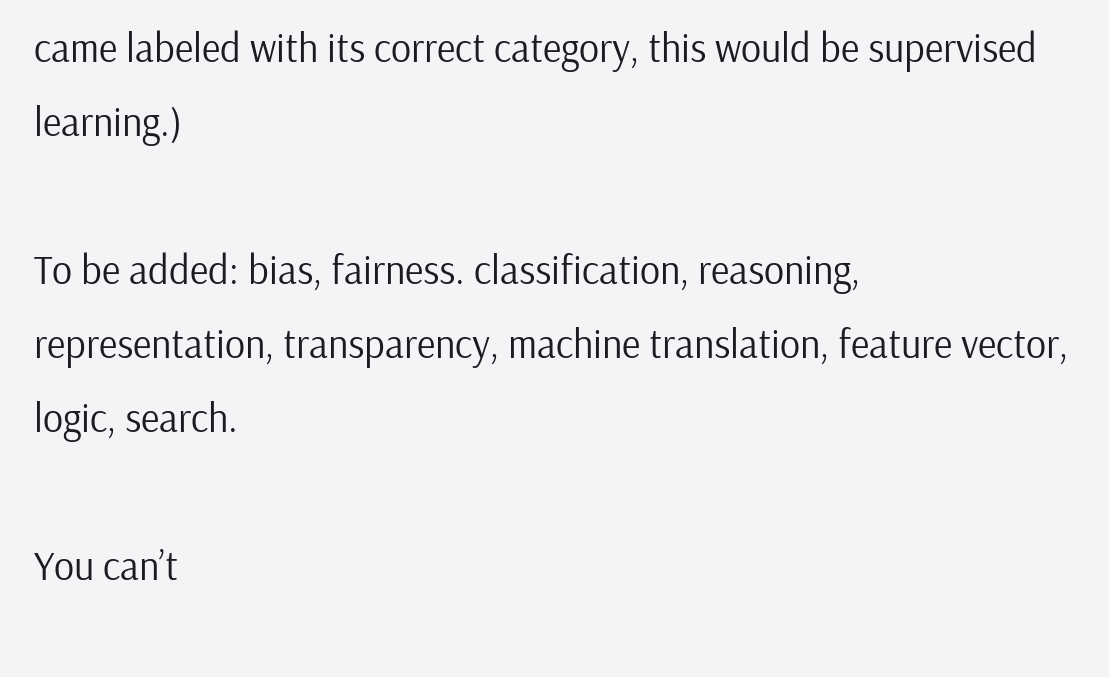came labeled with its correct category, this would be supervised learning.)

To be added: bias, fairness. classification, reasoning, representation, transparency, machine translation, feature vector, logic, search.

You can’t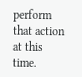perform that action at this time.